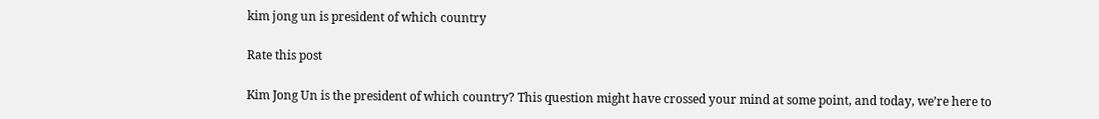kim jong un is president of which country

Rate this post

Kim Jong Un is the president of which country? This question might have crossed your mind at some point, and today, we’re here to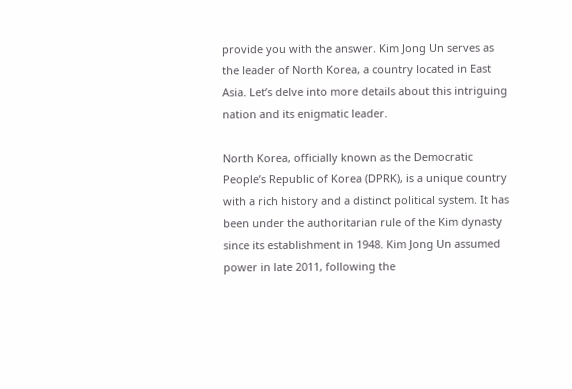provide you with the answer. Kim Jong Un serves as the leader of North Korea, a country located in East Asia. Let’s delve into more details about this intriguing nation and its enigmatic leader.

North Korea, officially known as the Democratic People’s Republic of Korea (DPRK), is a unique country with a rich history and a distinct political system. It has been under the authoritarian rule of the Kim dynasty since its establishment in 1948. Kim Jong Un assumed power in late 2011, following the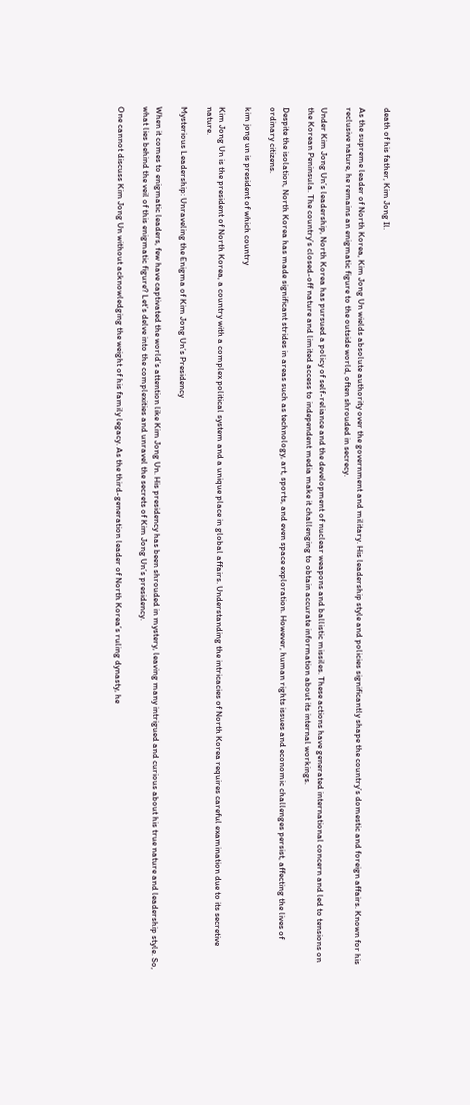death of his father, Kim Jong Il.

As the supreme leader of North Korea, Kim Jong Un wields absolute authority over the government and military. His leadership style and policies significantly shape the country’s domestic and foreign affairs. Known for his reclusive nature, he remains an enigmatic figure to the outside world, often shrouded in secrecy.

Under Kim Jong Un’s leadership, North Korea has pursued a policy of self-reliance and the development of nuclear weapons and ballistic missiles. These actions have generated international concern and led to tensions on the Korean Peninsula. The country’s closed-off nature and limited access to independent media make it challenging to obtain accurate information about its internal workings.

Despite the isolation, North Korea has made significant strides in areas such as technology, art, sports, and even space exploration. However, human rights issues and economic challenges persist, affecting the lives of ordinary citizens.

kim jong un is president of which country

Kim Jong Un is the president of North Korea, a country with a complex political system and a unique place in global affairs. Understanding the intricacies of North Korea requires careful examination due to its secretive nature.

Mysterious Leadership: Unraveling the Enigma of Kim Jong Un’s Presidency

When it comes to enigmatic leaders, few have captivated the world’s attention like Kim Jong Un. His presidency has been shrouded in mystery, leaving many intrigued and curious about his true nature and leadership style. So, what lies behind the veil of this enigmatic figure? Let’s delve into the complexities and unravel the secrets of Kim Jong Un’s presidency.

One cannot discuss Kim Jong Un without acknowledging the weight of his family legacy. As the third-generation leader of North Korea’s ruling dynasty, he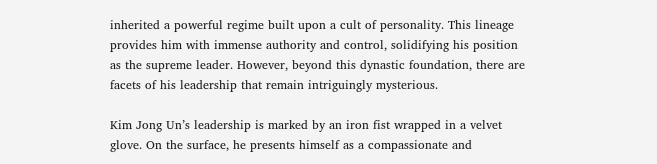inherited a powerful regime built upon a cult of personality. This lineage provides him with immense authority and control, solidifying his position as the supreme leader. However, beyond this dynastic foundation, there are facets of his leadership that remain intriguingly mysterious.

Kim Jong Un’s leadership is marked by an iron fist wrapped in a velvet glove. On the surface, he presents himself as a compassionate and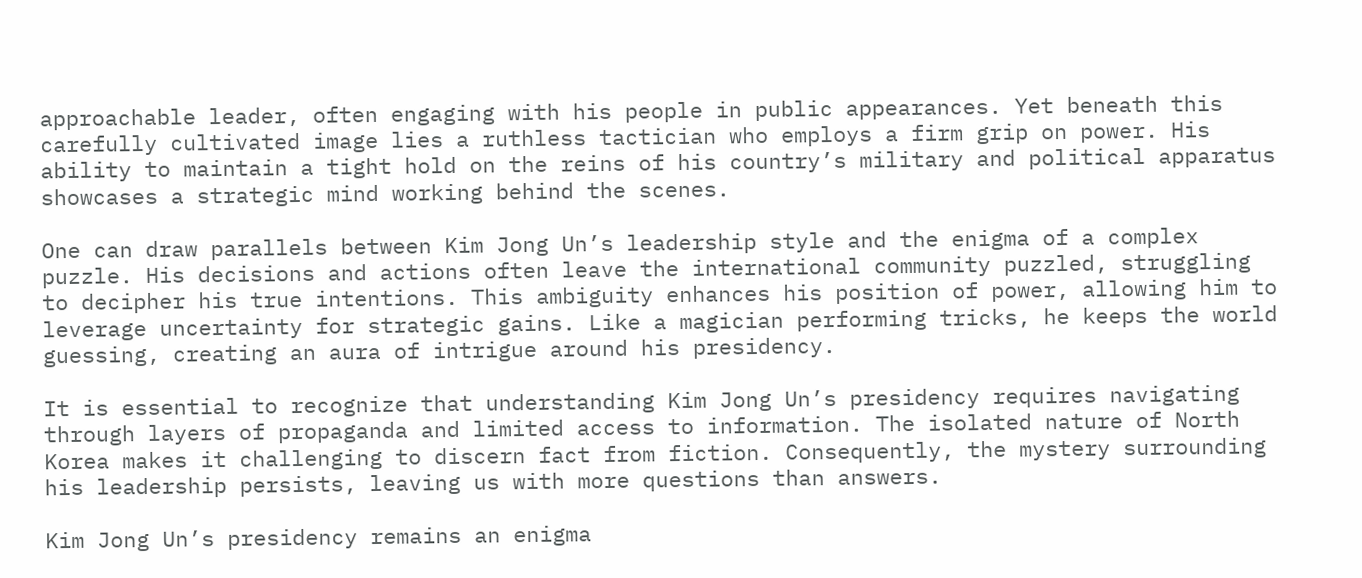approachable leader, often engaging with his people in public appearances. Yet beneath this carefully cultivated image lies a ruthless tactician who employs a firm grip on power. His ability to maintain a tight hold on the reins of his country’s military and political apparatus showcases a strategic mind working behind the scenes.

One can draw parallels between Kim Jong Un’s leadership style and the enigma of a complex puzzle. His decisions and actions often leave the international community puzzled, struggling to decipher his true intentions. This ambiguity enhances his position of power, allowing him to leverage uncertainty for strategic gains. Like a magician performing tricks, he keeps the world guessing, creating an aura of intrigue around his presidency.

It is essential to recognize that understanding Kim Jong Un’s presidency requires navigating through layers of propaganda and limited access to information. The isolated nature of North Korea makes it challenging to discern fact from fiction. Consequently, the mystery surrounding his leadership persists, leaving us with more questions than answers.

Kim Jong Un’s presidency remains an enigma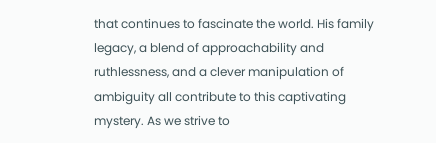that continues to fascinate the world. His family legacy, a blend of approachability and ruthlessness, and a clever manipulation of ambiguity all contribute to this captivating mystery. As we strive to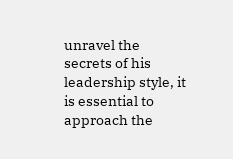unravel the secrets of his leadership style, it is essential to approach the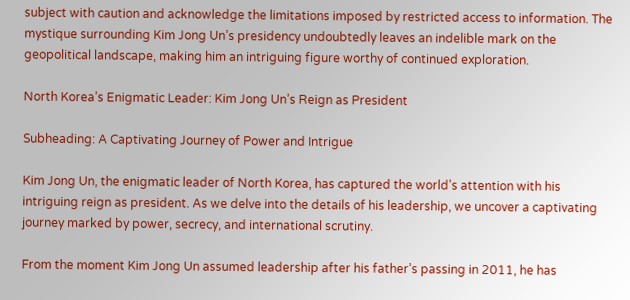subject with caution and acknowledge the limitations imposed by restricted access to information. The mystique surrounding Kim Jong Un’s presidency undoubtedly leaves an indelible mark on the geopolitical landscape, making him an intriguing figure worthy of continued exploration.

North Korea’s Enigmatic Leader: Kim Jong Un’s Reign as President

Subheading: A Captivating Journey of Power and Intrigue

Kim Jong Un, the enigmatic leader of North Korea, has captured the world’s attention with his intriguing reign as president. As we delve into the details of his leadership, we uncover a captivating journey marked by power, secrecy, and international scrutiny.

From the moment Kim Jong Un assumed leadership after his father’s passing in 2011, he has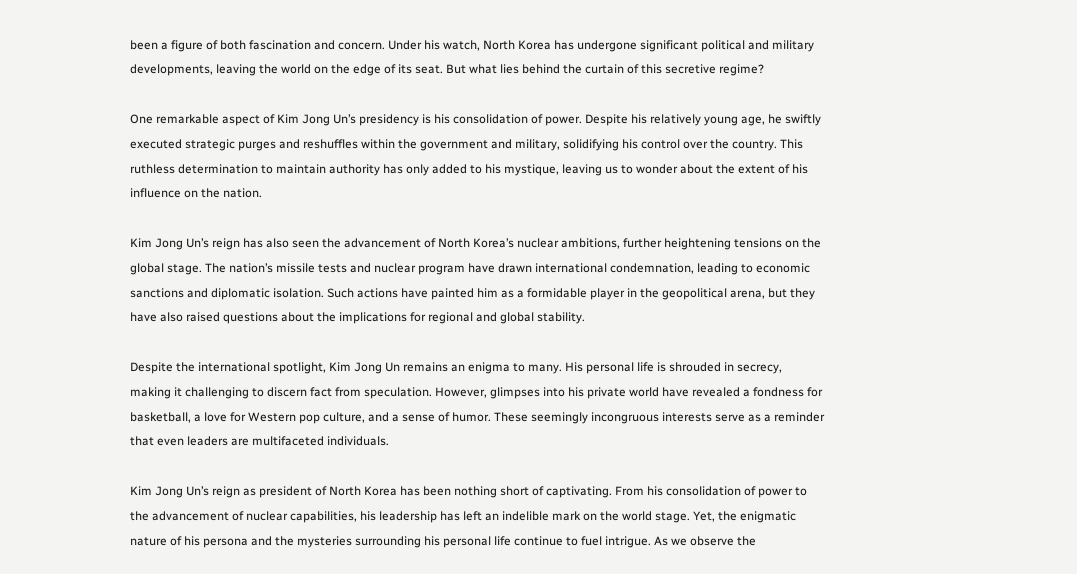been a figure of both fascination and concern. Under his watch, North Korea has undergone significant political and military developments, leaving the world on the edge of its seat. But what lies behind the curtain of this secretive regime?

One remarkable aspect of Kim Jong Un’s presidency is his consolidation of power. Despite his relatively young age, he swiftly executed strategic purges and reshuffles within the government and military, solidifying his control over the country. This ruthless determination to maintain authority has only added to his mystique, leaving us to wonder about the extent of his influence on the nation.

Kim Jong Un’s reign has also seen the advancement of North Korea’s nuclear ambitions, further heightening tensions on the global stage. The nation’s missile tests and nuclear program have drawn international condemnation, leading to economic sanctions and diplomatic isolation. Such actions have painted him as a formidable player in the geopolitical arena, but they have also raised questions about the implications for regional and global stability.

Despite the international spotlight, Kim Jong Un remains an enigma to many. His personal life is shrouded in secrecy, making it challenging to discern fact from speculation. However, glimpses into his private world have revealed a fondness for basketball, a love for Western pop culture, and a sense of humor. These seemingly incongruous interests serve as a reminder that even leaders are multifaceted individuals.

Kim Jong Un’s reign as president of North Korea has been nothing short of captivating. From his consolidation of power to the advancement of nuclear capabilities, his leadership has left an indelible mark on the world stage. Yet, the enigmatic nature of his persona and the mysteries surrounding his personal life continue to fuel intrigue. As we observe the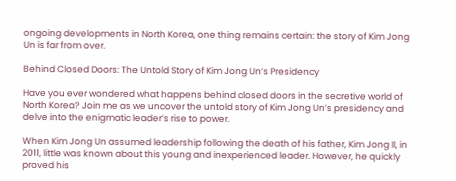ongoing developments in North Korea, one thing remains certain: the story of Kim Jong Un is far from over.

Behind Closed Doors: The Untold Story of Kim Jong Un’s Presidency

Have you ever wondered what happens behind closed doors in the secretive world of North Korea? Join me as we uncover the untold story of Kim Jong Un’s presidency and delve into the enigmatic leader’s rise to power.

When Kim Jong Un assumed leadership following the death of his father, Kim Jong Il, in 2011, little was known about this young and inexperienced leader. However, he quickly proved his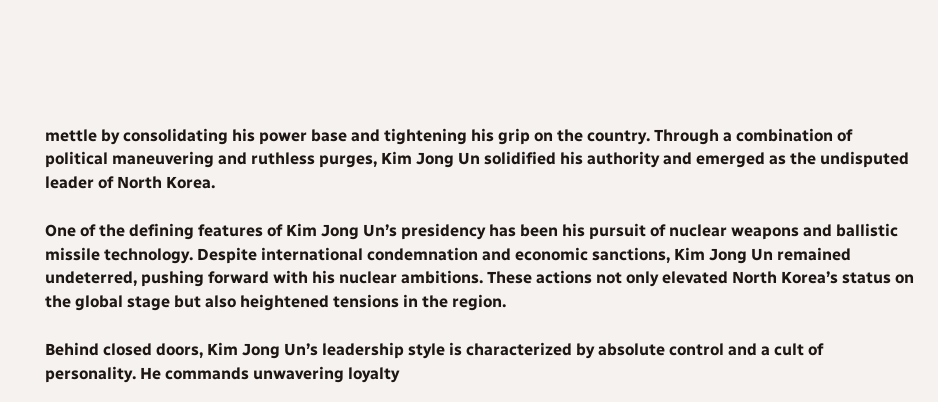mettle by consolidating his power base and tightening his grip on the country. Through a combination of political maneuvering and ruthless purges, Kim Jong Un solidified his authority and emerged as the undisputed leader of North Korea.

One of the defining features of Kim Jong Un’s presidency has been his pursuit of nuclear weapons and ballistic missile technology. Despite international condemnation and economic sanctions, Kim Jong Un remained undeterred, pushing forward with his nuclear ambitions. These actions not only elevated North Korea’s status on the global stage but also heightened tensions in the region.

Behind closed doors, Kim Jong Un’s leadership style is characterized by absolute control and a cult of personality. He commands unwavering loyalty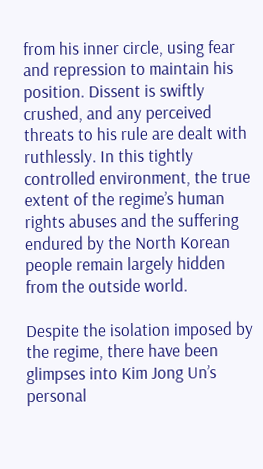from his inner circle, using fear and repression to maintain his position. Dissent is swiftly crushed, and any perceived threats to his rule are dealt with ruthlessly. In this tightly controlled environment, the true extent of the regime’s human rights abuses and the suffering endured by the North Korean people remain largely hidden from the outside world.

Despite the isolation imposed by the regime, there have been glimpses into Kim Jong Un’s personal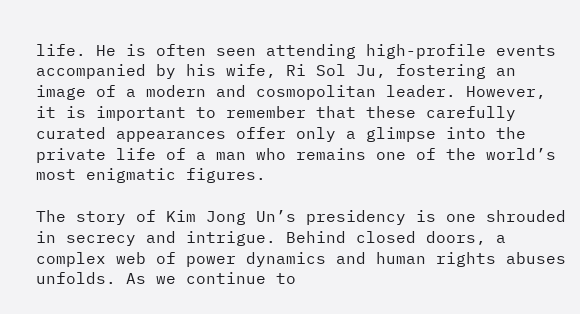life. He is often seen attending high-profile events accompanied by his wife, Ri Sol Ju, fostering an image of a modern and cosmopolitan leader. However, it is important to remember that these carefully curated appearances offer only a glimpse into the private life of a man who remains one of the world’s most enigmatic figures.

The story of Kim Jong Un’s presidency is one shrouded in secrecy and intrigue. Behind closed doors, a complex web of power dynamics and human rights abuses unfolds. As we continue to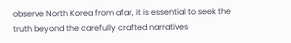observe North Korea from afar, it is essential to seek the truth beyond the carefully crafted narratives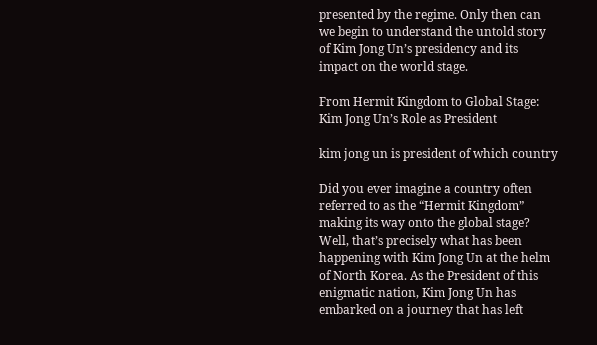presented by the regime. Only then can we begin to understand the untold story of Kim Jong Un’s presidency and its impact on the world stage.

From Hermit Kingdom to Global Stage: Kim Jong Un’s Role as President

kim jong un is president of which country

Did you ever imagine a country often referred to as the “Hermit Kingdom” making its way onto the global stage? Well, that’s precisely what has been happening with Kim Jong Un at the helm of North Korea. As the President of this enigmatic nation, Kim Jong Un has embarked on a journey that has left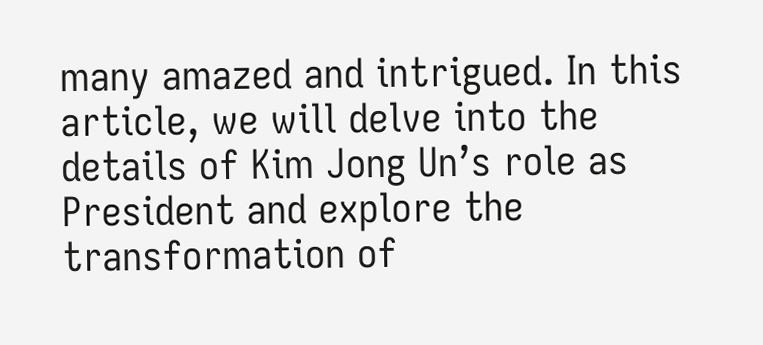many amazed and intrigued. In this article, we will delve into the details of Kim Jong Un’s role as President and explore the transformation of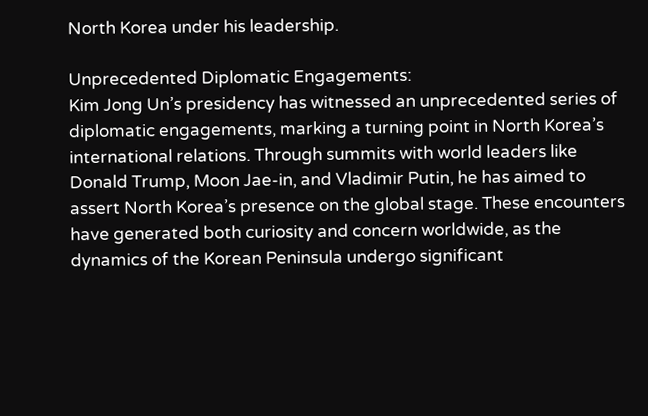North Korea under his leadership.

Unprecedented Diplomatic Engagements:
Kim Jong Un’s presidency has witnessed an unprecedented series of diplomatic engagements, marking a turning point in North Korea’s international relations. Through summits with world leaders like Donald Trump, Moon Jae-in, and Vladimir Putin, he has aimed to assert North Korea’s presence on the global stage. These encounters have generated both curiosity and concern worldwide, as the dynamics of the Korean Peninsula undergo significant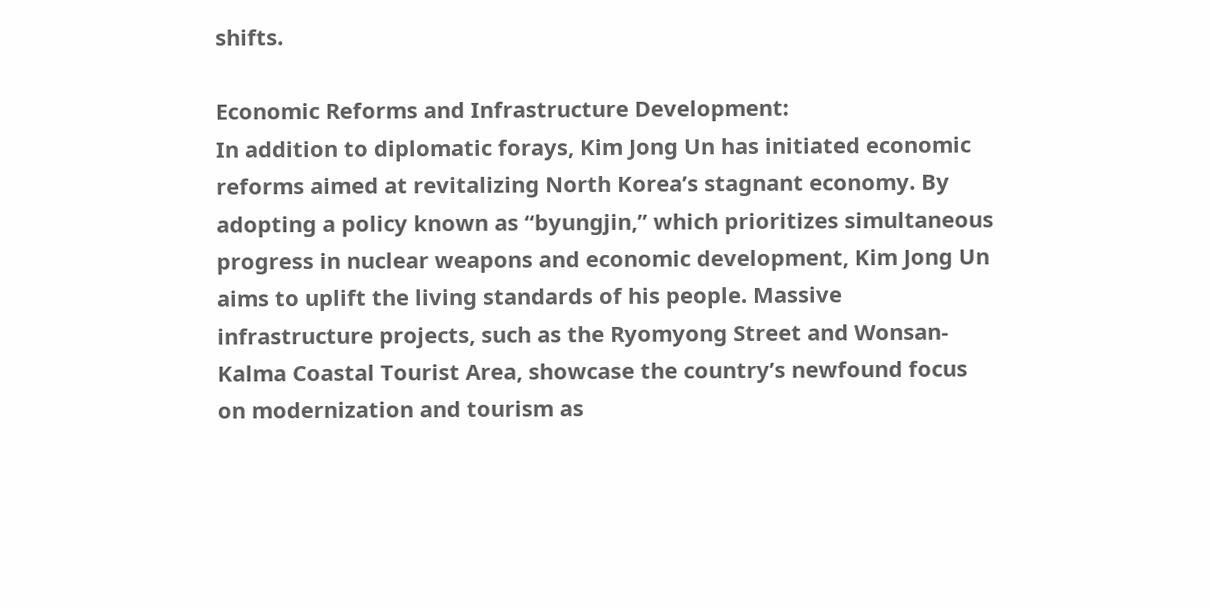shifts.

Economic Reforms and Infrastructure Development:
In addition to diplomatic forays, Kim Jong Un has initiated economic reforms aimed at revitalizing North Korea’s stagnant economy. By adopting a policy known as “byungjin,” which prioritizes simultaneous progress in nuclear weapons and economic development, Kim Jong Un aims to uplift the living standards of his people. Massive infrastructure projects, such as the Ryomyong Street and Wonsan-Kalma Coastal Tourist Area, showcase the country’s newfound focus on modernization and tourism as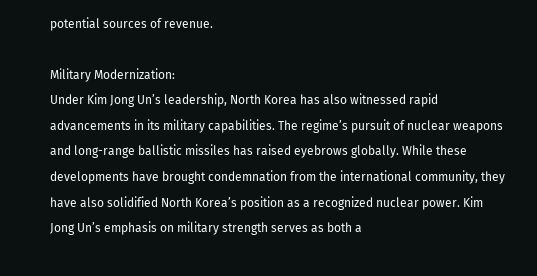potential sources of revenue.

Military Modernization:
Under Kim Jong Un’s leadership, North Korea has also witnessed rapid advancements in its military capabilities. The regime’s pursuit of nuclear weapons and long-range ballistic missiles has raised eyebrows globally. While these developments have brought condemnation from the international community, they have also solidified North Korea’s position as a recognized nuclear power. Kim Jong Un’s emphasis on military strength serves as both a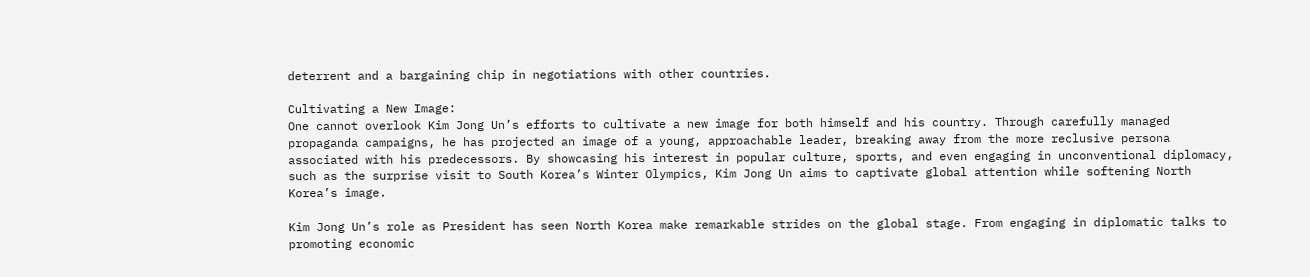deterrent and a bargaining chip in negotiations with other countries.

Cultivating a New Image:
One cannot overlook Kim Jong Un’s efforts to cultivate a new image for both himself and his country. Through carefully managed propaganda campaigns, he has projected an image of a young, approachable leader, breaking away from the more reclusive persona associated with his predecessors. By showcasing his interest in popular culture, sports, and even engaging in unconventional diplomacy, such as the surprise visit to South Korea’s Winter Olympics, Kim Jong Un aims to captivate global attention while softening North Korea’s image.

Kim Jong Un’s role as President has seen North Korea make remarkable strides on the global stage. From engaging in diplomatic talks to promoting economic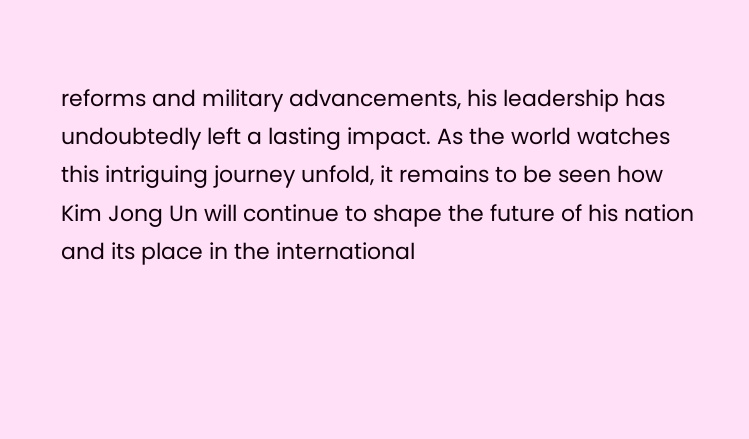reforms and military advancements, his leadership has undoubtedly left a lasting impact. As the world watches this intriguing journey unfold, it remains to be seen how Kim Jong Un will continue to shape the future of his nation and its place in the international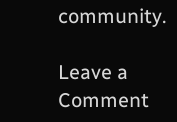community.

Leave a Comment